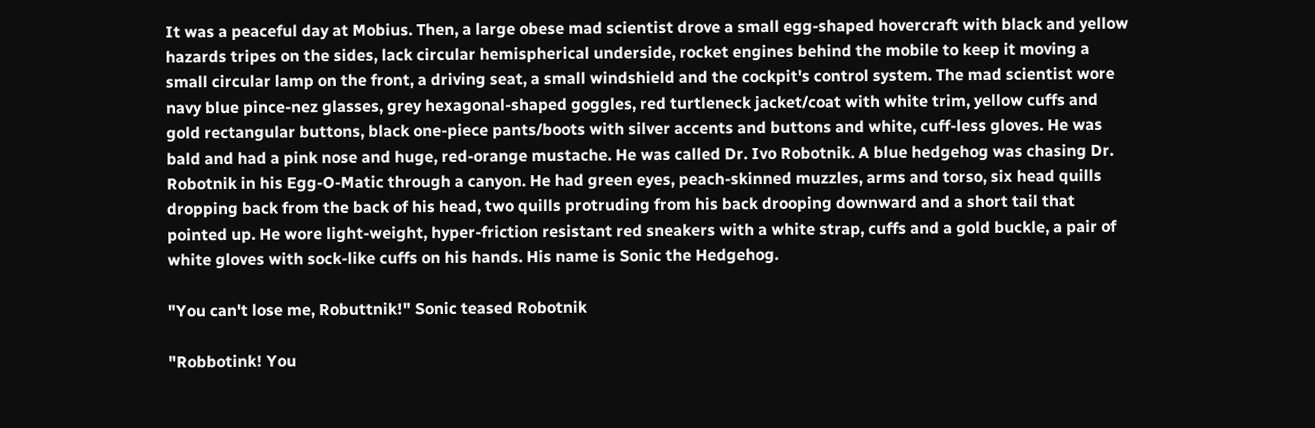It was a peaceful day at Mobius. Then, a large obese mad scientist drove a small egg-shaped hovercraft with black and yellow hazards tripes on the sides, lack circular hemispherical underside, rocket engines behind the mobile to keep it moving a small circular lamp on the front, a driving seat, a small windshield and the cockpit's control system. The mad scientist wore navy blue pince-nez glasses, grey hexagonal-shaped goggles, red turtleneck jacket/coat with white trim, yellow cuffs and gold rectangular buttons, black one-piece pants/boots with silver accents and buttons and white, cuff-less gloves. He was bald and had a pink nose and huge, red-orange mustache. He was called Dr. Ivo Robotnik. A blue hedgehog was chasing Dr. Robotnik in his Egg-O-Matic through a canyon. He had green eyes, peach-skinned muzzles, arms and torso, six head quills dropping back from the back of his head, two quills protruding from his back drooping downward and a short tail that pointed up. He wore light-weight, hyper-friction resistant red sneakers with a white strap, cuffs and a gold buckle, a pair of white gloves with sock-like cuffs on his hands. His name is Sonic the Hedgehog.

"You can't lose me, Robuttnik!" Sonic teased Robotnik

"Robbotink! You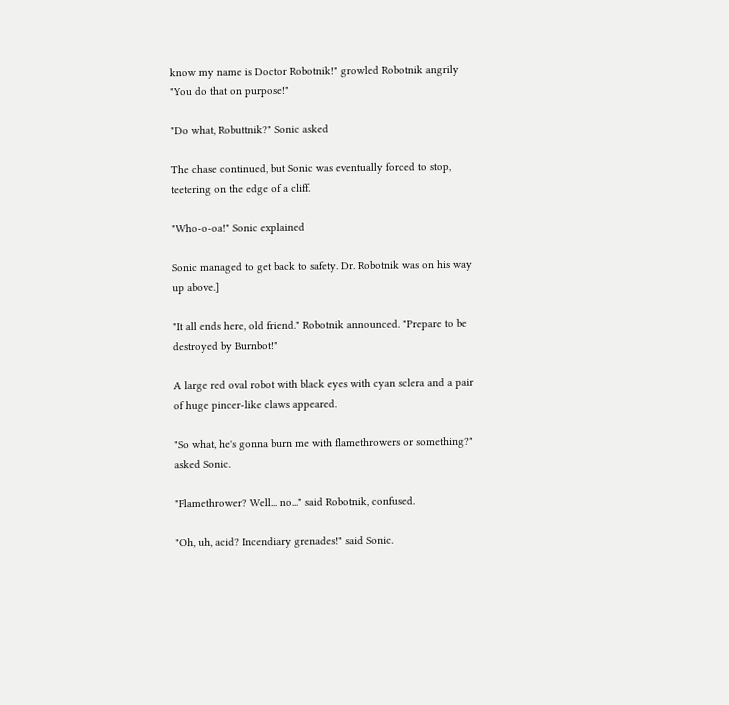know my name is Doctor Robotnik!" growled Robotnik angrily "You do that on purpose!"

"Do what, Robuttnik?" Sonic asked

The chase continued, but Sonic was eventually forced to stop, teetering on the edge of a cliff.

"Who-o-oa!" Sonic explained

Sonic managed to get back to safety. Dr. Robotnik was on his way up above.]

"It all ends here, old friend." Robotnik announced. "Prepare to be destroyed by Burnbot!"

A large red oval robot with black eyes with cyan sclera and a pair of huge pincer-like claws appeared.

"So what, he's gonna burn me with flamethrowers or something?" asked Sonic.

"Flamethrower? Well... no..." said Robotnik, confused.

"Oh, uh, acid? Incendiary grenades!" said Sonic.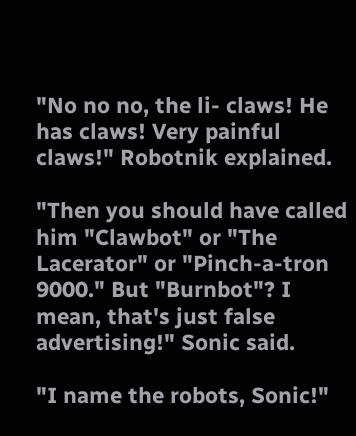"No no no, the li- claws! He has claws! Very painful claws!" Robotnik explained.

"Then you should have called him "Clawbot" or "The Lacerator" or "Pinch-a-tron 9000." But "Burnbot"? I mean, that's just false advertising!" Sonic said.

"I name the robots, Sonic!"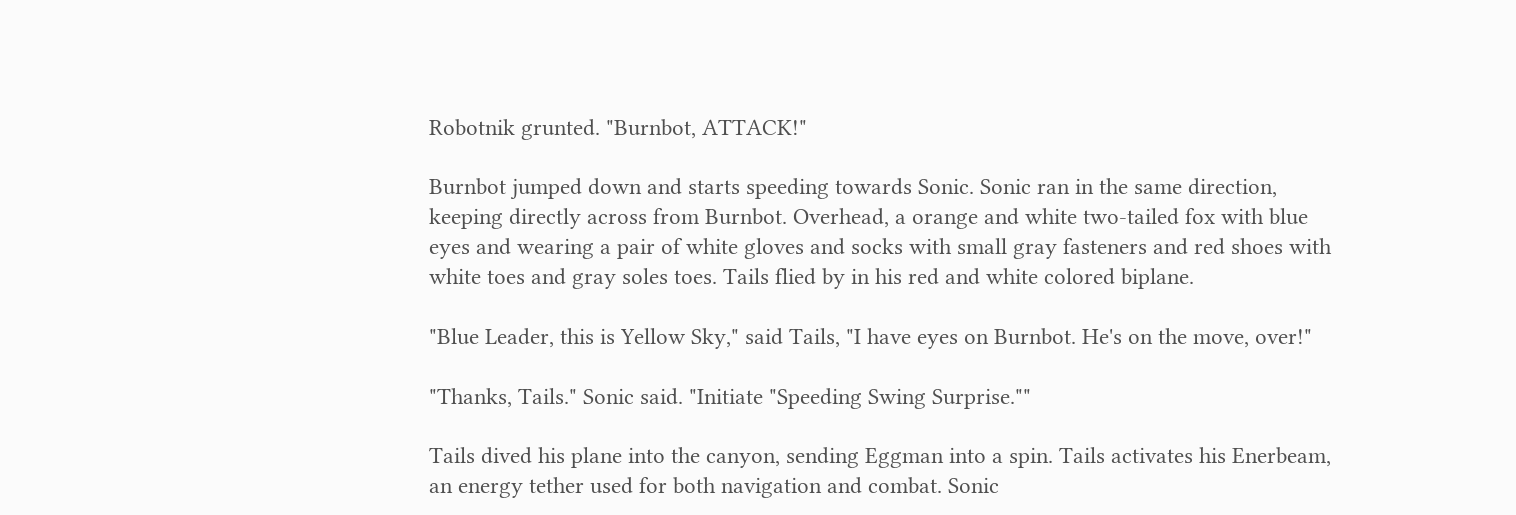Robotnik grunted. "Burnbot, ATTACK!"

Burnbot jumped down and starts speeding towards Sonic. Sonic ran in the same direction, keeping directly across from Burnbot. Overhead, a orange and white two-tailed fox with blue eyes and wearing a pair of white gloves and socks with small gray fasteners and red shoes with white toes and gray soles toes. Tails flied by in his red and white colored biplane.

"Blue Leader, this is Yellow Sky," said Tails, "I have eyes on Burnbot. He's on the move, over!"

"Thanks, Tails." Sonic said. "Initiate "Speeding Swing Surprise.""

Tails dived his plane into the canyon, sending Eggman into a spin. Tails activates his Enerbeam, an energy tether used for both navigation and combat. Sonic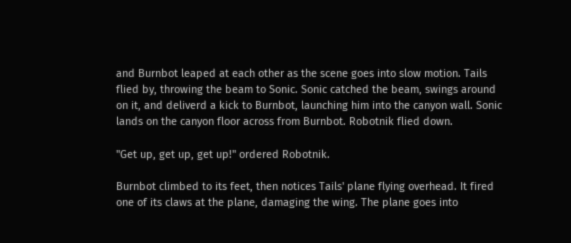and Burnbot leaped at each other as the scene goes into slow motion. Tails flied by, throwing the beam to Sonic. Sonic catched the beam, swings around on it, and deliverd a kick to Burnbot, launching him into the canyon wall. Sonic lands on the canyon floor across from Burnbot. Robotnik flied down.

"Get up, get up, get up!" ordered Robotnik.

Burnbot climbed to its feet, then notices Tails' plane flying overhead. It fired one of its claws at the plane, damaging the wing. The plane goes into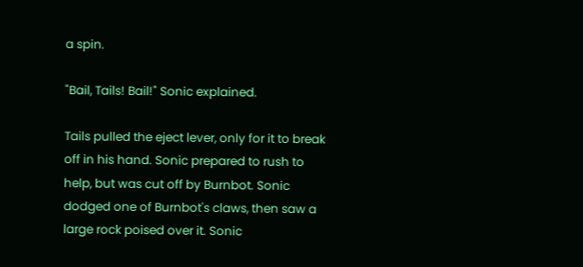a spin.

"Bail, Tails! Bail!" Sonic explained.

Tails pulled the eject lever, only for it to break off in his hand. Sonic prepared to rush to help, but was cut off by Burnbot. Sonic dodged one of Burnbot's claws, then saw a large rock poised over it. Sonic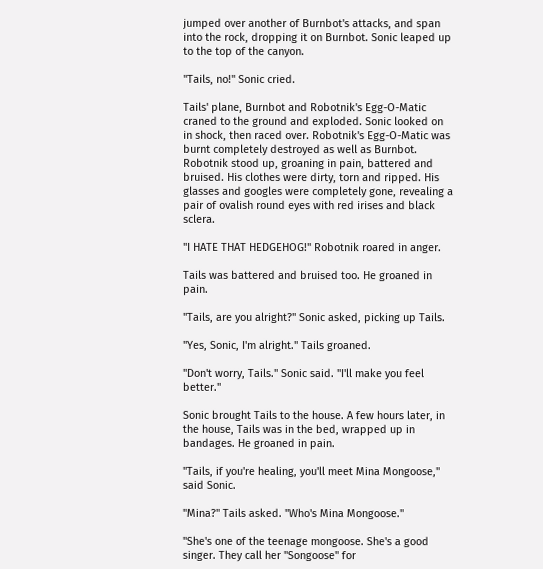jumped over another of Burnbot's attacks, and span into the rock, dropping it on Burnbot. Sonic leaped up to the top of the canyon.

"Tails, no!" Sonic cried.

Tails' plane, Burnbot and Robotnik's Egg-O-Matic craned to the ground and exploded. Sonic looked on in shock, then raced over. Robotnik's Egg-O-Matic was burnt completely destroyed as well as Burnbot. Robotnik stood up, groaning in pain, battered and bruised. His clothes were dirty, torn and ripped. His glasses and googles were completely gone, revealing a pair of ovalish round eyes with red irises and black sclera.

"I HATE THAT HEDGEHOG!" Robotnik roared in anger.

Tails was battered and bruised too. He groaned in pain.

"Tails, are you alright?" Sonic asked, picking up Tails.

"Yes, Sonic, I'm alright." Tails groaned.

"Don't worry, Tails." Sonic said. "I'll make you feel better."

Sonic brought Tails to the house. A few hours later, in the house, Tails was in the bed, wrapped up in bandages. He groaned in pain.

"Tails, if you're healing, you'll meet Mina Mongoose," said Sonic.

"Mina?" Tails asked. "Who's Mina Mongoose."

"She's one of the teenage mongoose. She's a good singer. They call her "Songoose" for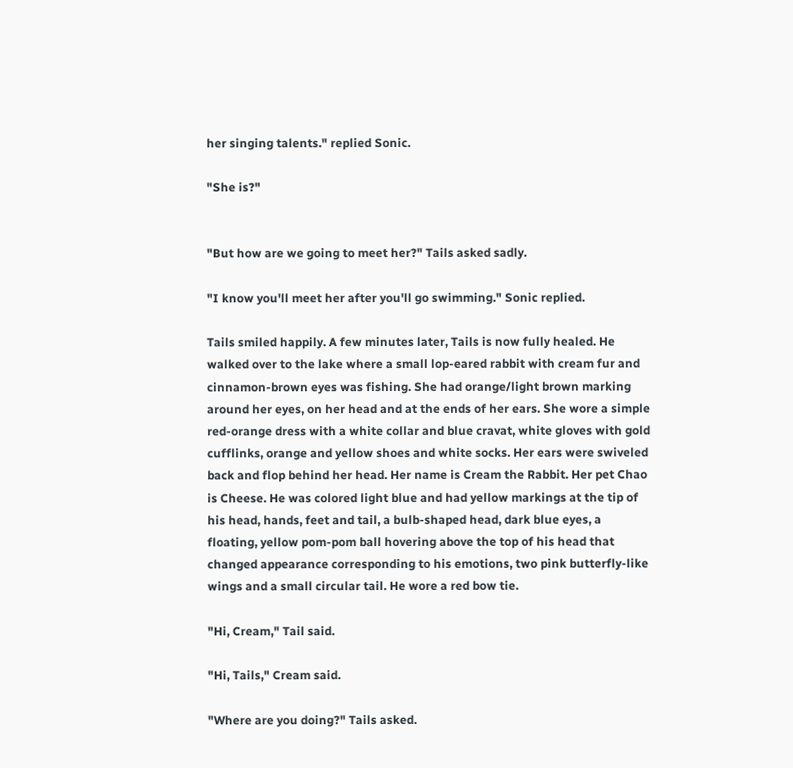her singing talents." replied Sonic.

"She is?"


"But how are we going to meet her?" Tails asked sadly.

"I know you'll meet her after you'll go swimming." Sonic replied.

Tails smiled happily. A few minutes later, Tails is now fully healed. He walked over to the lake where a small lop-eared rabbit with cream fur and cinnamon-brown eyes was fishing. She had orange/light brown marking around her eyes, on her head and at the ends of her ears. She wore a simple red-orange dress with a white collar and blue cravat, white gloves with gold cufflinks, orange and yellow shoes and white socks. Her ears were swiveled back and flop behind her head. Her name is Cream the Rabbit. Her pet Chao is Cheese. He was colored light blue and had yellow markings at the tip of his head, hands, feet and tail, a bulb-shaped head, dark blue eyes, a floating, yellow pom-pom ball hovering above the top of his head that changed appearance corresponding to his emotions, two pink butterfly-like wings and a small circular tail. He wore a red bow tie.

"Hi, Cream," Tail said.

"Hi, Tails," Cream said.

"Where are you doing?" Tails asked.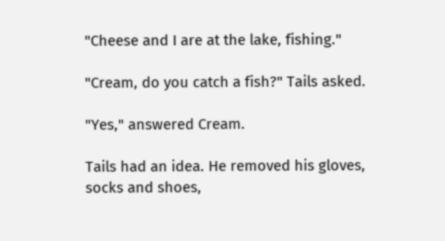"Cheese and I are at the lake, fishing."

"Cream, do you catch a fish?" Tails asked.

"Yes," answered Cream.

Tails had an idea. He removed his gloves, socks and shoes,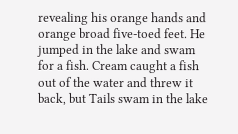revealing his orange hands and orange broad five-toed feet. He jumped in the lake and swam for a fish. Cream caught a fish out of the water and threw it back, but Tails swam in the lake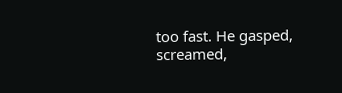too fast. He gasped, screamed,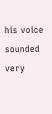his voice sounded very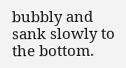bubbly and sank slowly to the bottom.